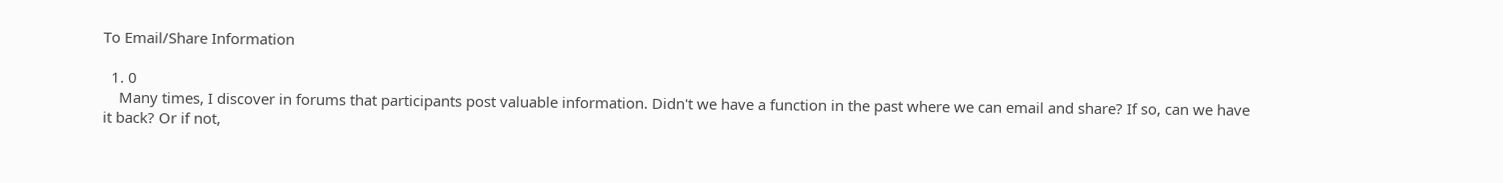To Email/Share Information

  1. 0
    Many times, I discover in forums that participants post valuable information. Didn't we have a function in the past where we can email and share? If so, can we have it back? Or if not,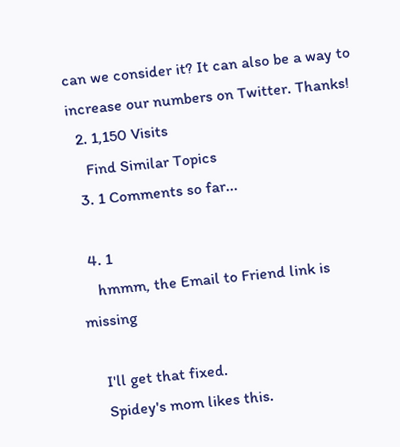can we consider it? It can also be a way to increase our numbers on Twitter. Thanks!
  2. 1,150 Visits
    Find Similar Topics
  3. 1 Comments so far...

  4. 1
    hmmm, the Email to Friend link is missing

    I'll get that fixed.
    Spidey's mom likes this.